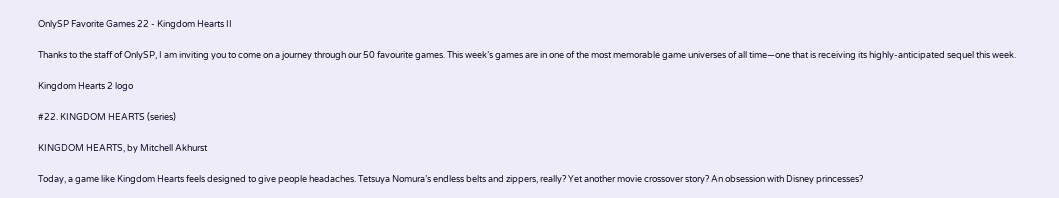OnlySP Favorite Games 22 - Kingdom Hearts II

Thanks to the staff of OnlySP, I am inviting you to come on a journey through our 50 favourite games. This week’s games are in one of the most memorable game universes of all time—one that is receiving its highly-anticipated sequel this week.

Kingdom Hearts 2 logo

#22. KINGDOM HEARTS (series)

KINGDOM HEARTS, by Mitchell Akhurst

Today, a game like Kingdom Hearts feels designed to give people headaches. Tetsuya Nomura’s endless belts and zippers, really? Yet another movie crossover story? An obsession with Disney princesses?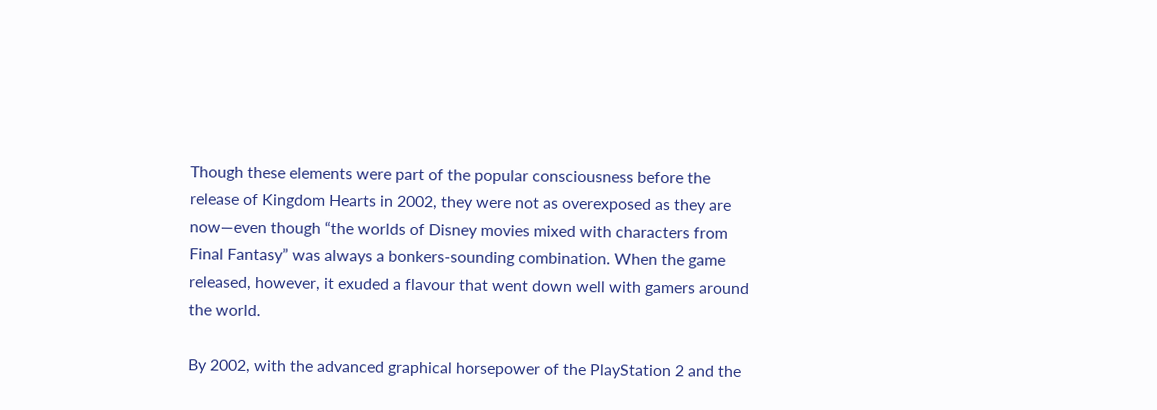Though these elements were part of the popular consciousness before the release of Kingdom Hearts in 2002, they were not as overexposed as they are now—even though “the worlds of Disney movies mixed with characters from Final Fantasy” was always a bonkers-sounding combination. When the game released, however, it exuded a flavour that went down well with gamers around the world.

By 2002, with the advanced graphical horsepower of the PlayStation 2 and the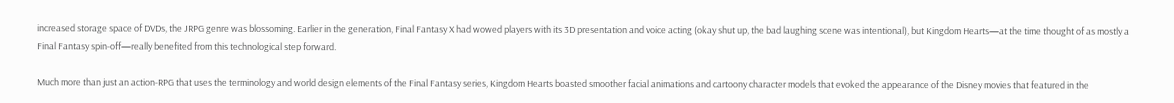increased storage space of DVDs, the JRPG genre was blossoming. Earlier in the generation, Final Fantasy X had wowed players with its 3D presentation and voice acting (okay shut up, the bad laughing scene was intentional), but Kingdom Hearts—at the time thought of as mostly a Final Fantasy spin-off—really benefited from this technological step forward.

Much more than just an action-RPG that uses the terminology and world design elements of the Final Fantasy series, Kingdom Hearts boasted smoother facial animations and cartoony character models that evoked the appearance of the Disney movies that featured in the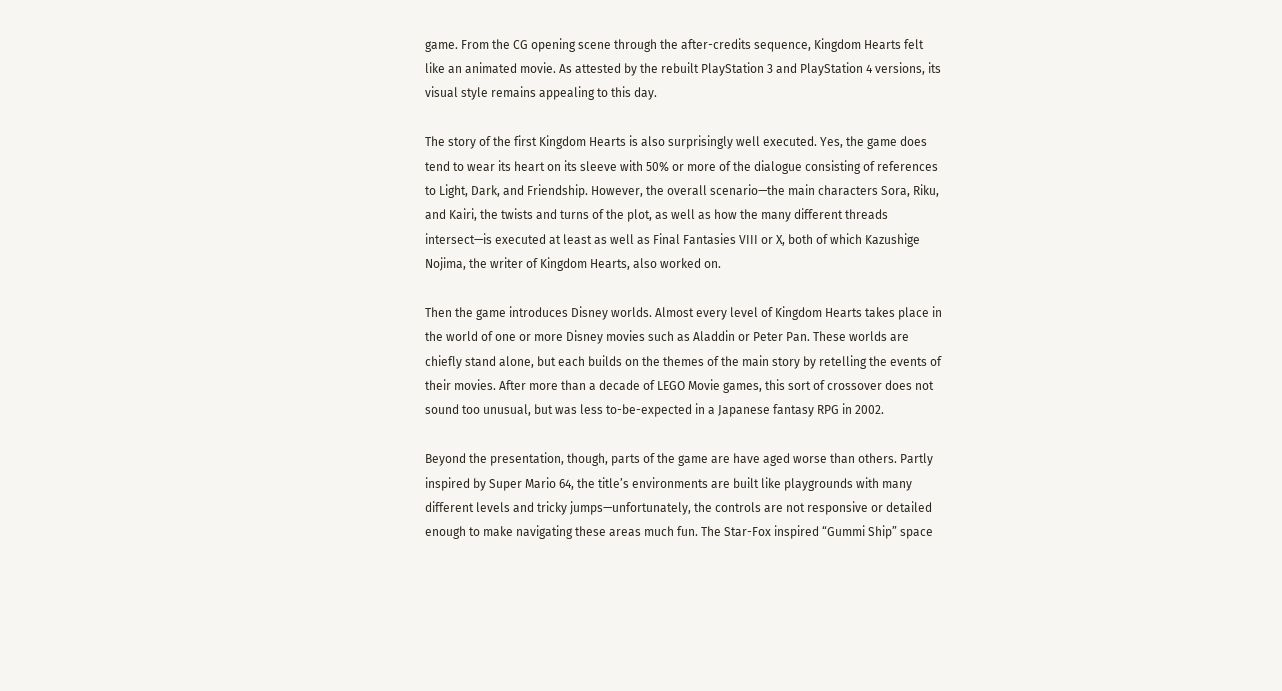game. From the CG opening scene through the after-credits sequence, Kingdom Hearts felt like an animated movie. As attested by the rebuilt PlayStation 3 and PlayStation 4 versions, its visual style remains appealing to this day.

The story of the first Kingdom Hearts is also surprisingly well executed. Yes, the game does tend to wear its heart on its sleeve with 50% or more of the dialogue consisting of references to Light, Dark, and Friendship. However, the overall scenario—the main characters Sora, Riku, and Kairi, the twists and turns of the plot, as well as how the many different threads intersect—is executed at least as well as Final Fantasies VIII or X, both of which Kazushige Nojima, the writer of Kingdom Hearts, also worked on.

Then the game introduces Disney worlds. Almost every level of Kingdom Hearts takes place in the world of one or more Disney movies such as Aladdin or Peter Pan. These worlds are chiefly stand alone, but each builds on the themes of the main story by retelling the events of their movies. After more than a decade of LEGO Movie games, this sort of crossover does not sound too unusual, but was less to-be-expected in a Japanese fantasy RPG in 2002.

Beyond the presentation, though, parts of the game are have aged worse than others. Partly inspired by Super Mario 64, the title’s environments are built like playgrounds with many different levels and tricky jumps—unfortunately, the controls are not responsive or detailed enough to make navigating these areas much fun. The Star-Fox inspired “Gummi Ship” space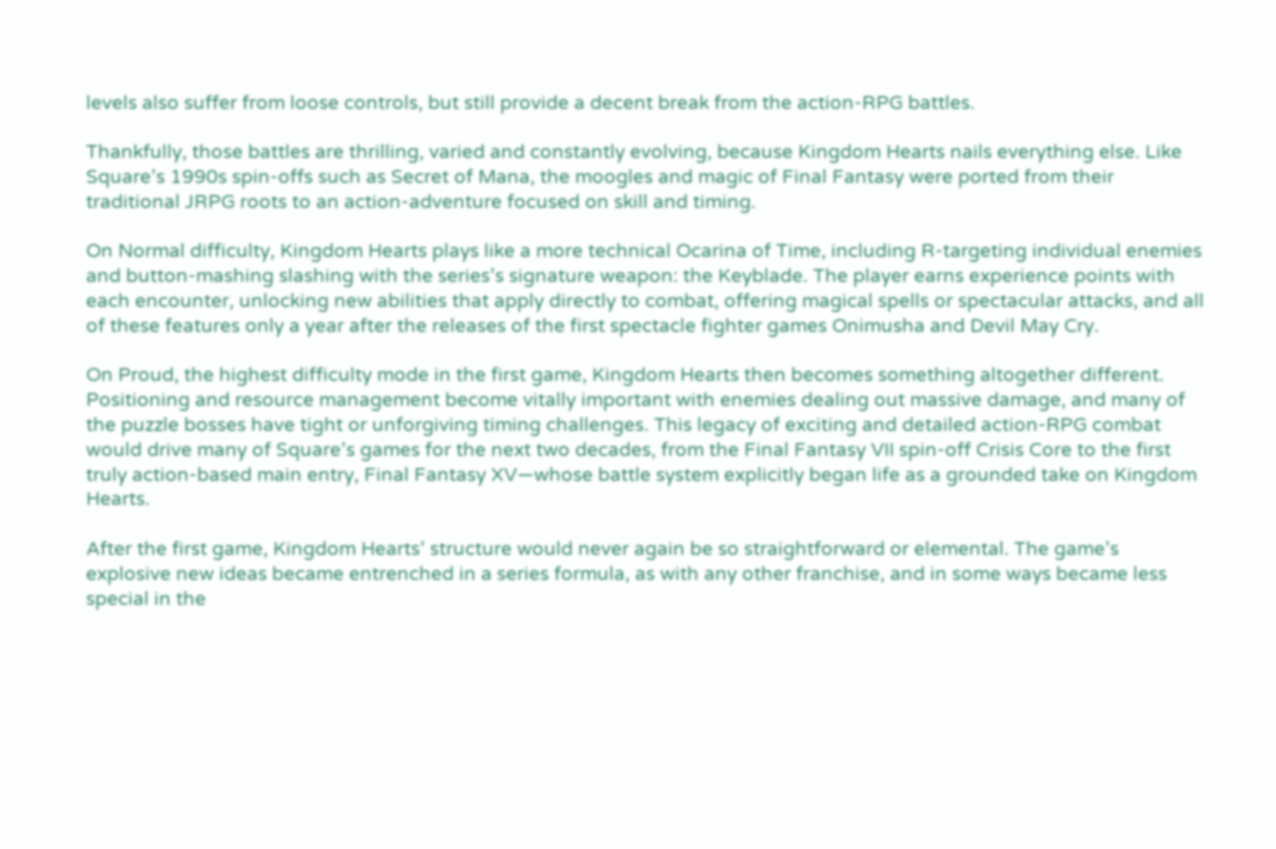levels also suffer from loose controls, but still provide a decent break from the action-RPG battles.

Thankfully, those battles are thrilling, varied and constantly evolving, because Kingdom Hearts nails everything else. Like Square’s 1990s spin-offs such as Secret of Mana, the moogles and magic of Final Fantasy were ported from their traditional JRPG roots to an action-adventure focused on skill and timing.

On Normal difficulty, Kingdom Hearts plays like a more technical Ocarina of Time, including R-targeting individual enemies and button-mashing slashing with the series’s signature weapon: the Keyblade. The player earns experience points with each encounter, unlocking new abilities that apply directly to combat, offering magical spells or spectacular attacks, and all of these features only a year after the releases of the first spectacle fighter games Onimusha and Devil May Cry.

On Proud, the highest difficulty mode in the first game, Kingdom Hearts then becomes something altogether different. Positioning and resource management become vitally important with enemies dealing out massive damage, and many of the puzzle bosses have tight or unforgiving timing challenges. This legacy of exciting and detailed action-RPG combat would drive many of Square’s games for the next two decades, from the Final Fantasy VII spin-off Crisis Core to the first truly action-based main entry, Final Fantasy XV—whose battle system explicitly began life as a grounded take on Kingdom Hearts.

After the first game, Kingdom Hearts’ structure would never again be so straightforward or elemental. The game’s explosive new ideas became entrenched in a series formula, as with any other franchise, and in some ways became less special in the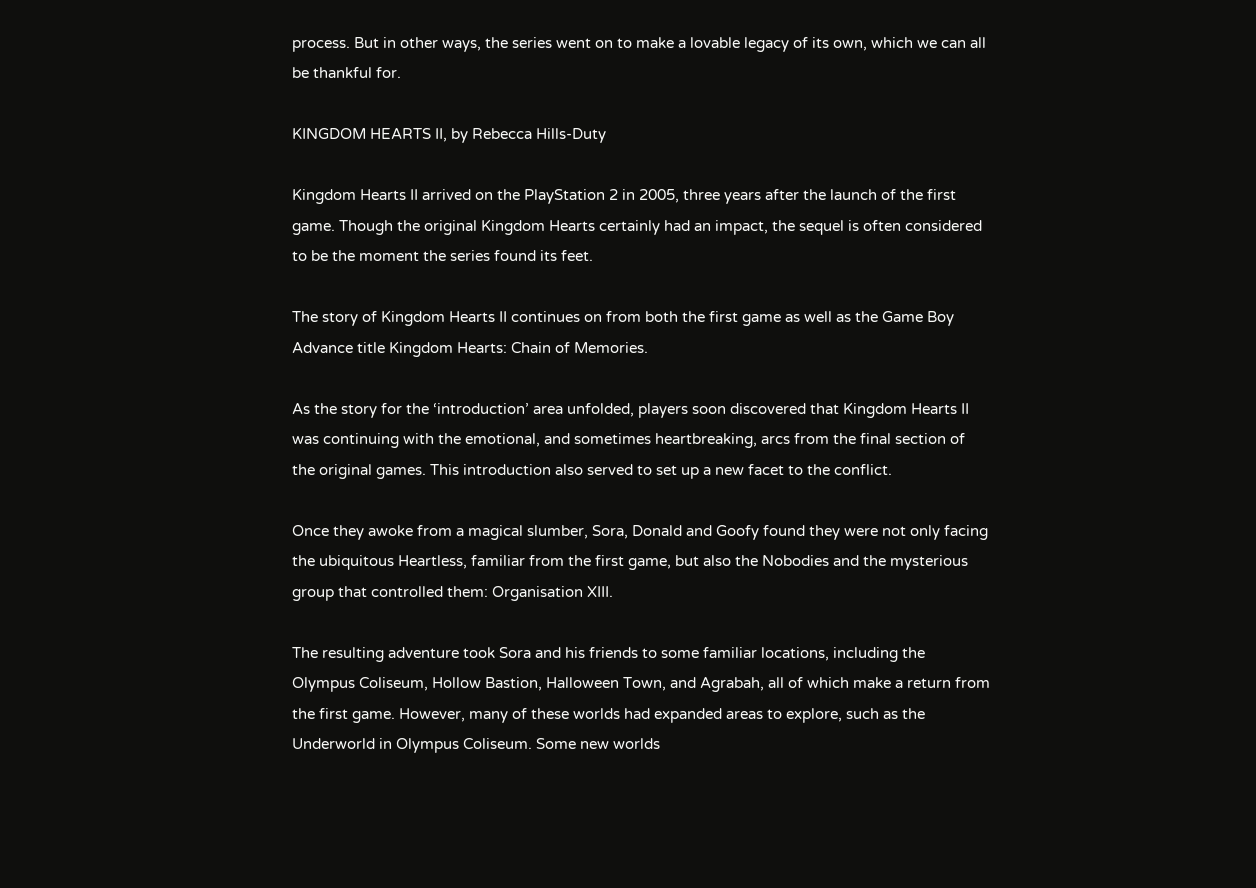process. But in other ways, the series went on to make a lovable legacy of its own, which we can all be thankful for.

KINGDOM HEARTS II, by Rebecca Hills-Duty

Kingdom Hearts II arrived on the PlayStation 2 in 2005, three years after the launch of the first game. Though the original Kingdom Hearts certainly had an impact, the sequel is often considered to be the moment the series found its feet.

The story of Kingdom Hearts II continues on from both the first game as well as the Game Boy Advance title Kingdom Hearts: Chain of Memories.

As the story for the ‘introduction’ area unfolded, players soon discovered that Kingdom Hearts II was continuing with the emotional, and sometimes heartbreaking, arcs from the final section of the original games. This introduction also served to set up a new facet to the conflict.

Once they awoke from a magical slumber, Sora, Donald and Goofy found they were not only facing the ubiquitous Heartless, familiar from the first game, but also the Nobodies and the mysterious group that controlled them: Organisation XIII.

The resulting adventure took Sora and his friends to some familiar locations, including the Olympus Coliseum, Hollow Bastion, Halloween Town, and Agrabah, all of which make a return from the first game. However, many of these worlds had expanded areas to explore, such as the Underworld in Olympus Coliseum. Some new worlds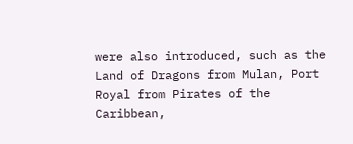were also introduced, such as the Land of Dragons from Mulan, Port Royal from Pirates of the Caribbean,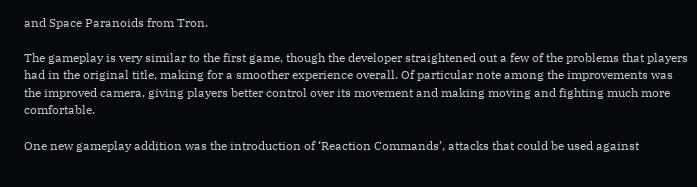and Space Paranoids from Tron.

The gameplay is very similar to the first game, though the developer straightened out a few of the problems that players had in the original title, making for a smoother experience overall. Of particular note among the improvements was the improved camera, giving players better control over its movement and making moving and fighting much more comfortable.

One new gameplay addition was the introduction of ‘Reaction Commands’, attacks that could be used against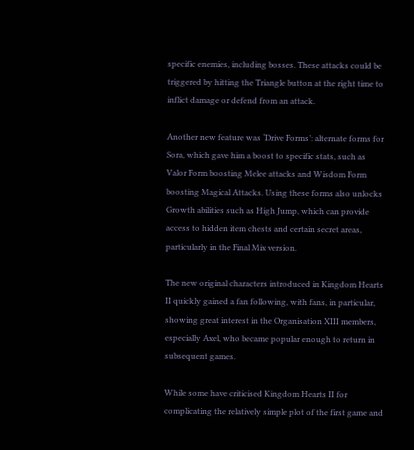specific enemies, including bosses. These attacks could be triggered by hitting the Triangle button at the right time to inflict damage or defend from an attack.

Another new feature was ‘Drive Forms’: alternate forms for Sora, which gave him a boost to specific stats, such as Valor Form boosting Melee attacks and Wisdom Form boosting Magical Attacks. Using these forms also unlocks Growth abilities such as High Jump, which can provide access to hidden item chests and certain secret areas, particularly in the Final Mix version.

The new original characters introduced in Kingdom Hearts II quickly gained a fan following, with fans, in particular, showing great interest in the Organisation XIII members, especially Axel, who became popular enough to return in subsequent games.

While some have criticised Kingdom Hearts II for complicating the relatively simple plot of the first game and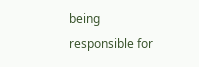being responsible for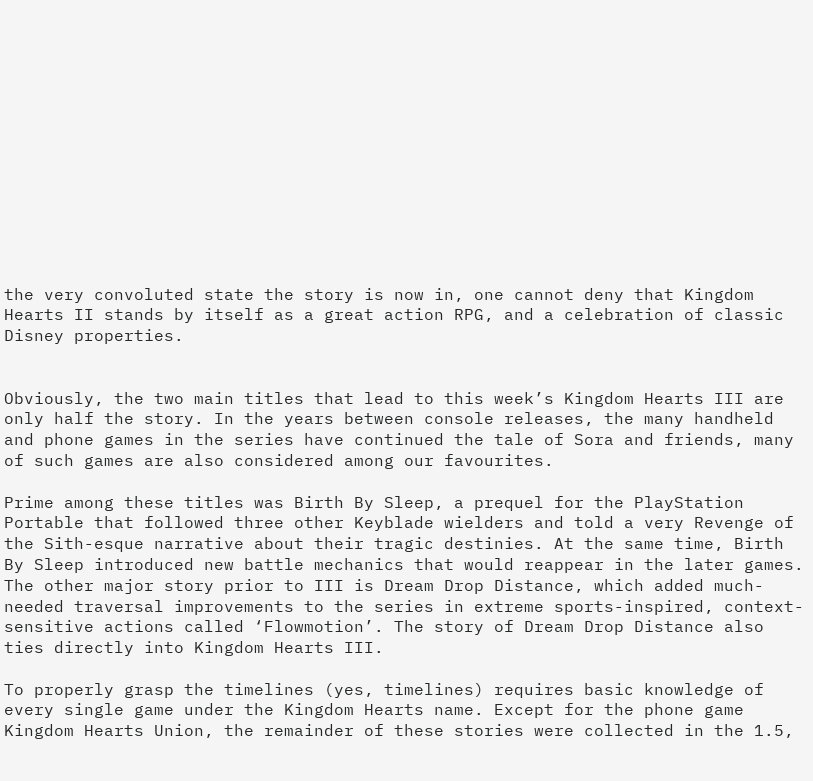the very convoluted state the story is now in, one cannot deny that Kingdom Hearts II stands by itself as a great action RPG, and a celebration of classic Disney properties.


Obviously, the two main titles that lead to this week’s Kingdom Hearts III are only half the story. In the years between console releases, the many handheld and phone games in the series have continued the tale of Sora and friends, many of such games are also considered among our favourites.

Prime among these titles was Birth By Sleep, a prequel for the PlayStation Portable that followed three other Keyblade wielders and told a very Revenge of the Sith-esque narrative about their tragic destinies. At the same time, Birth By Sleep introduced new battle mechanics that would reappear in the later games. The other major story prior to III is Dream Drop Distance, which added much-needed traversal improvements to the series in extreme sports-inspired, context-sensitive actions called ‘Flowmotion’. The story of Dream Drop Distance also ties directly into Kingdom Hearts III.

To properly grasp the timelines (yes, timelines) requires basic knowledge of every single game under the Kingdom Hearts name. Except for the phone game Kingdom Hearts Union, the remainder of these stories were collected in the 1.5,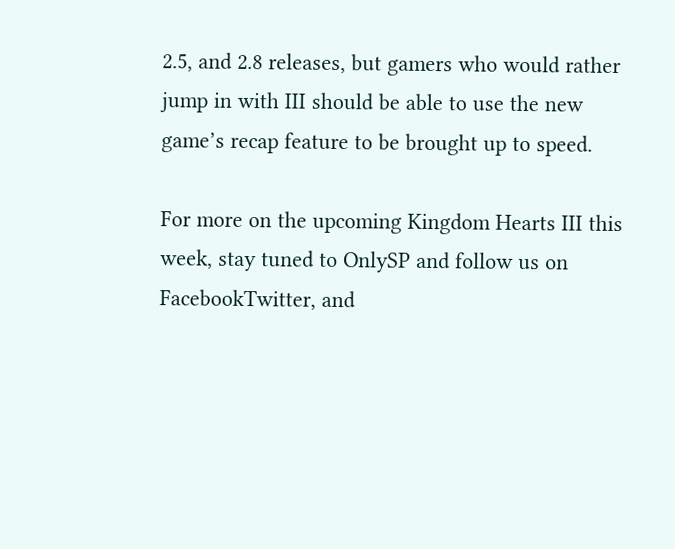2.5, and 2.8 releases, but gamers who would rather jump in with III should be able to use the new game’s recap feature to be brought up to speed.

For more on the upcoming Kingdom Hearts III this week, stay tuned to OnlySP and follow us on FacebookTwitter, and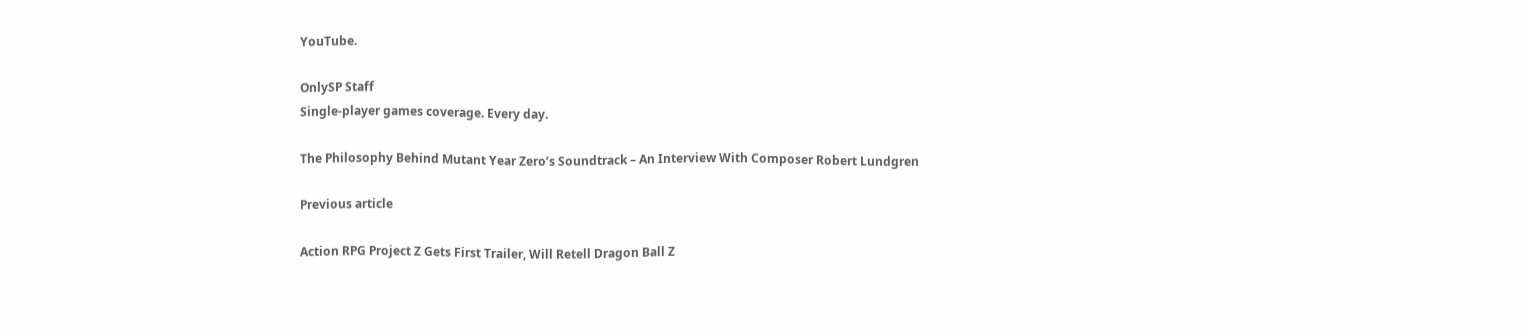YouTube.

OnlySP Staff
Single-player games coverage. Every day.

The Philosophy Behind Mutant Year Zero’s Soundtrack – An Interview With Composer Robert Lundgren

Previous article

Action RPG Project Z Gets First Trailer, Will Retell Dragon Ball Z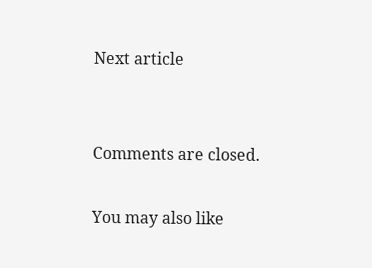Next article


Comments are closed.

You may also like